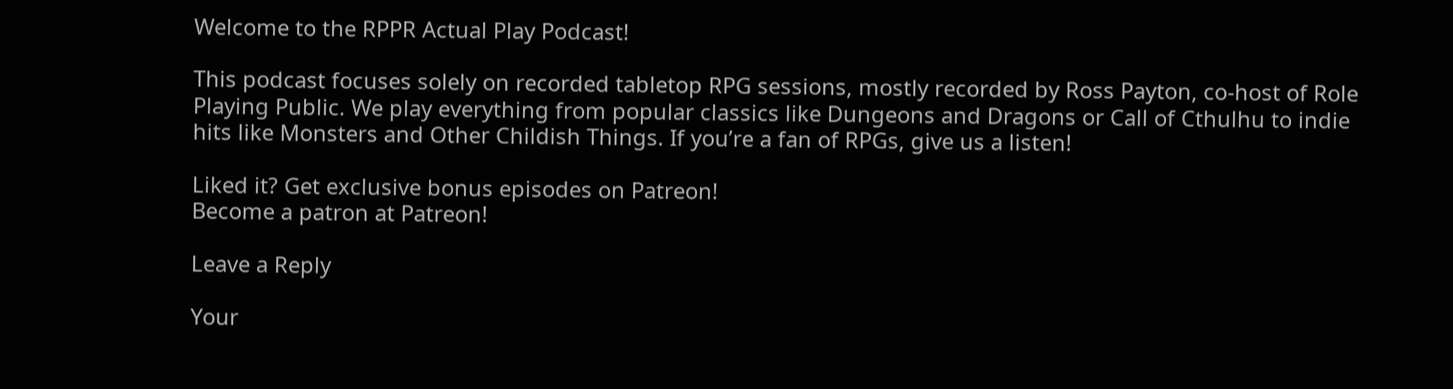Welcome to the RPPR Actual Play Podcast!

This podcast focuses solely on recorded tabletop RPG sessions, mostly recorded by Ross Payton, co-host of Role Playing Public. We play everything from popular classics like Dungeons and Dragons or Call of Cthulhu to indie hits like Monsters and Other Childish Things. If you’re a fan of RPGs, give us a listen!

Liked it? Get exclusive bonus episodes on Patreon!
Become a patron at Patreon!

Leave a Reply

Your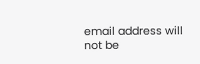email address will not be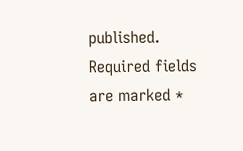published. Required fields are marked *